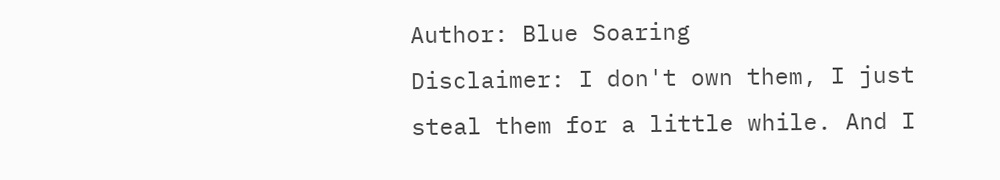Author: Blue Soaring
Disclaimer: I don't own them, I just steal them for a little while. And I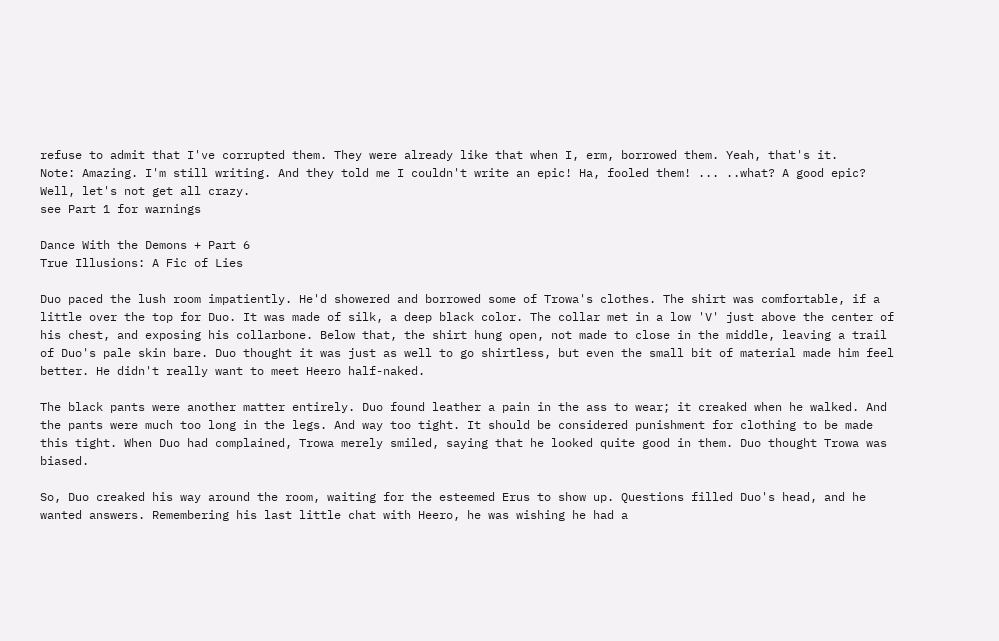refuse to admit that I've corrupted them. They were already like that when I, erm, borrowed them. Yeah, that's it.
Note: Amazing. I'm still writing. And they told me I couldn't write an epic! Ha, fooled them! ... ..what? A good epic? Well, let's not get all crazy.
see Part 1 for warnings

Dance With the Demons + Part 6
True Illusions: A Fic of Lies

Duo paced the lush room impatiently. He'd showered and borrowed some of Trowa's clothes. The shirt was comfortable, if a little over the top for Duo. It was made of silk, a deep black color. The collar met in a low 'V' just above the center of his chest, and exposing his collarbone. Below that, the shirt hung open, not made to close in the middle, leaving a trail of Duo's pale skin bare. Duo thought it was just as well to go shirtless, but even the small bit of material made him feel better. He didn't really want to meet Heero half-naked.

The black pants were another matter entirely. Duo found leather a pain in the ass to wear; it creaked when he walked. And the pants were much too long in the legs. And way too tight. It should be considered punishment for clothing to be made this tight. When Duo had complained, Trowa merely smiled, saying that he looked quite good in them. Duo thought Trowa was biased.

So, Duo creaked his way around the room, waiting for the esteemed Erus to show up. Questions filled Duo's head, and he wanted answers. Remembering his last little chat with Heero, he was wishing he had a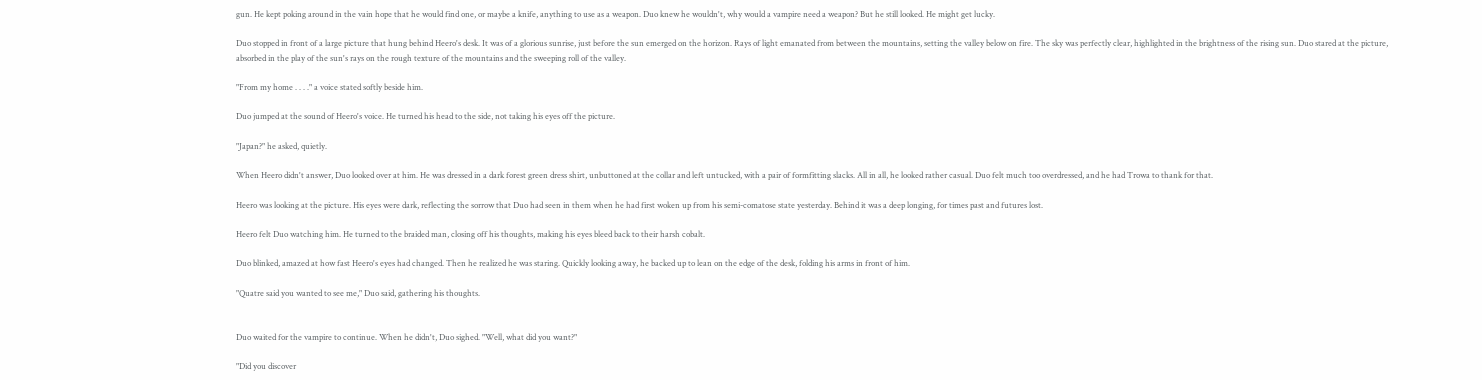gun. He kept poking around in the vain hope that he would find one, or maybe a knife, anything to use as a weapon. Duo knew he wouldn't, why would a vampire need a weapon? But he still looked. He might get lucky.

Duo stopped in front of a large picture that hung behind Heero's desk. It was of a glorious sunrise, just before the sun emerged on the horizon. Rays of light emanated from between the mountains, setting the valley below on fire. The sky was perfectly clear, highlighted in the brightness of the rising sun. Duo stared at the picture, absorbed in the play of the sun's rays on the rough texture of the mountains and the sweeping roll of the valley.

"From my home . . . ." a voice stated softly beside him.

Duo jumped at the sound of Heero's voice. He turned his head to the side, not taking his eyes off the picture.

"Japan?" he asked, quietly.

When Heero didn't answer, Duo looked over at him. He was dressed in a dark forest green dress shirt, unbuttoned at the collar and left untucked, with a pair of formfitting slacks. All in all, he looked rather casual. Duo felt much too overdressed, and he had Trowa to thank for that.

Heero was looking at the picture. His eyes were dark, reflecting the sorrow that Duo had seen in them when he had first woken up from his semi-comatose state yesterday. Behind it was a deep longing, for times past and futures lost.

Heero felt Duo watching him. He turned to the braided man, closing off his thoughts, making his eyes bleed back to their harsh cobalt.

Duo blinked, amazed at how fast Heero's eyes had changed. Then he realized he was staring. Quickly looking away, he backed up to lean on the edge of the desk, folding his arms in front of him.

"Quatre said you wanted to see me," Duo said, gathering his thoughts.


Duo waited for the vampire to continue. When he didn't, Duo sighed. "Well, what did you want?"

"Did you discover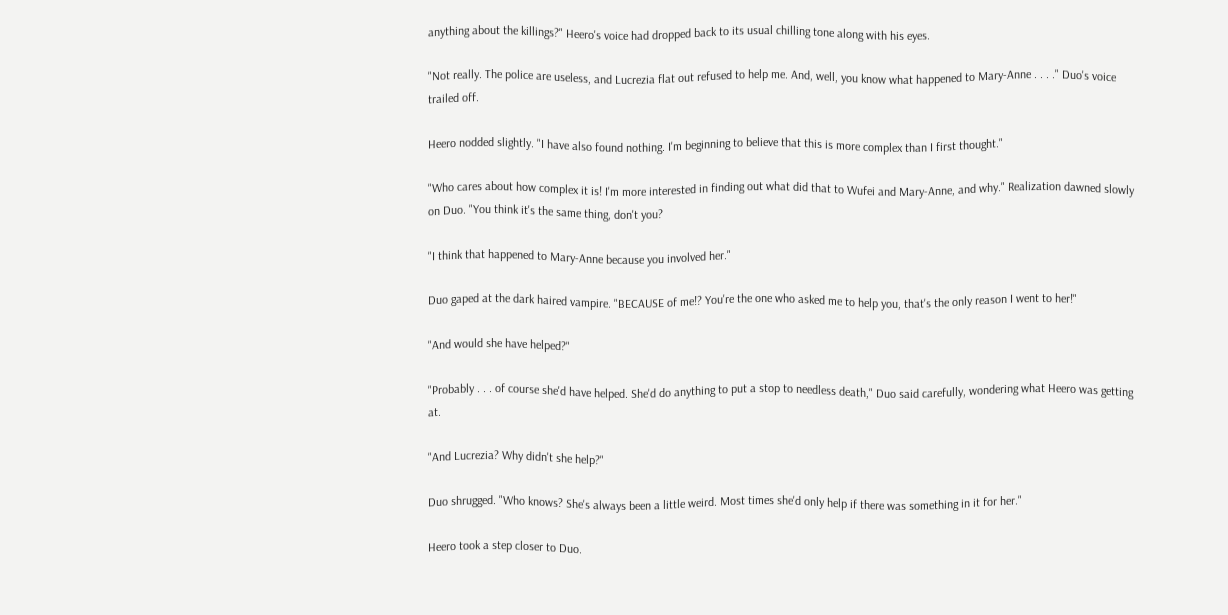anything about the killings?" Heero's voice had dropped back to its usual chilling tone along with his eyes.

"Not really. The police are useless, and Lucrezia flat out refused to help me. And, well, you know what happened to Mary-Anne . . . ." Duo's voice trailed off.

Heero nodded slightly. "I have also found nothing. I'm beginning to believe that this is more complex than I first thought."

"Who cares about how complex it is! I'm more interested in finding out what did that to Wufei and Mary-Anne, and why." Realization dawned slowly on Duo. "You think it's the same thing, don't you?

"I think that happened to Mary-Anne because you involved her."

Duo gaped at the dark haired vampire. "BECAUSE of me!? You're the one who asked me to help you, that's the only reason I went to her!"

"And would she have helped?"

"Probably . . . of course she'd have helped. She'd do anything to put a stop to needless death," Duo said carefully, wondering what Heero was getting at.

"And Lucrezia? Why didn't she help?"

Duo shrugged. "Who knows? She's always been a little weird. Most times she'd only help if there was something in it for her."

Heero took a step closer to Duo.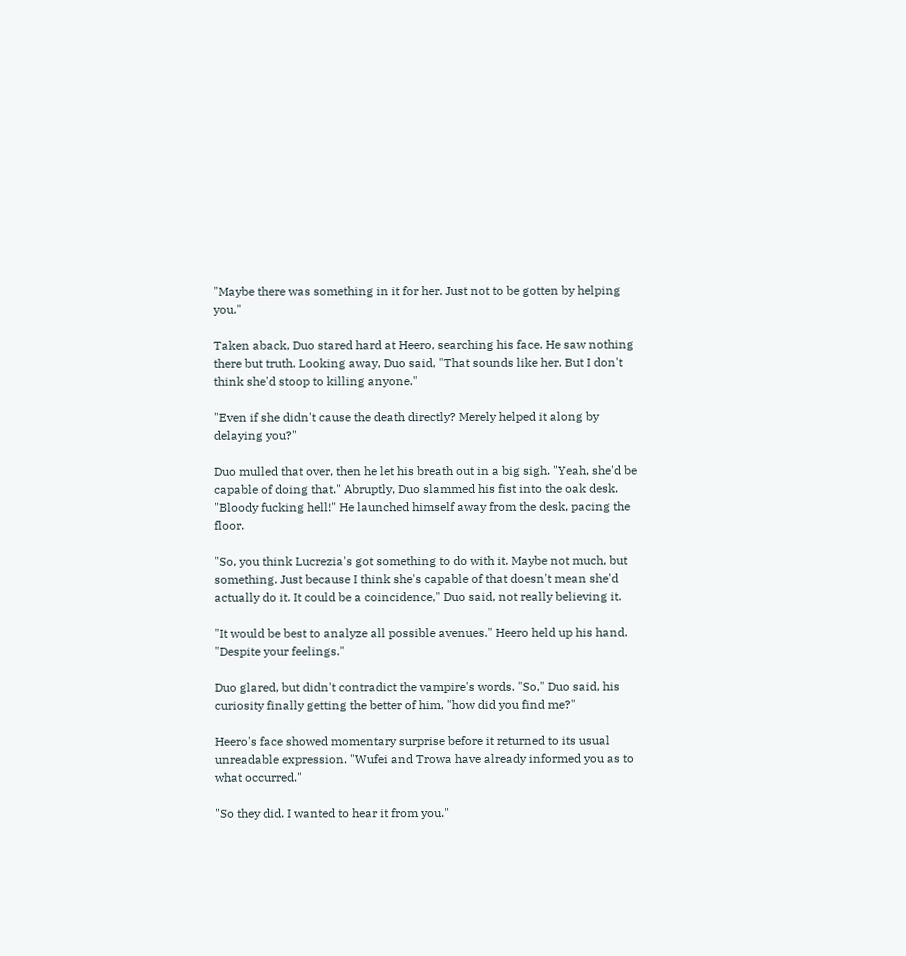"Maybe there was something in it for her. Just not to be gotten by helping you."

Taken aback, Duo stared hard at Heero, searching his face. He saw nothing there but truth. Looking away, Duo said, "That sounds like her. But I don't think she'd stoop to killing anyone."

"Even if she didn't cause the death directly? Merely helped it along by delaying you?"

Duo mulled that over, then he let his breath out in a big sigh. "Yeah, she'd be capable of doing that." Abruptly, Duo slammed his fist into the oak desk. "Bloody fucking hell!" He launched himself away from the desk, pacing the floor.

"So, you think Lucrezia's got something to do with it. Maybe not much, but something. Just because I think she's capable of that doesn't mean she'd actually do it. It could be a coincidence," Duo said, not really believing it.

"It would be best to analyze all possible avenues." Heero held up his hand. "Despite your feelings."

Duo glared, but didn't contradict the vampire's words. "So," Duo said, his curiosity finally getting the better of him, "how did you find me?"

Heero's face showed momentary surprise before it returned to its usual unreadable expression. "Wufei and Trowa have already informed you as to what occurred."

"So they did. I wanted to hear it from you."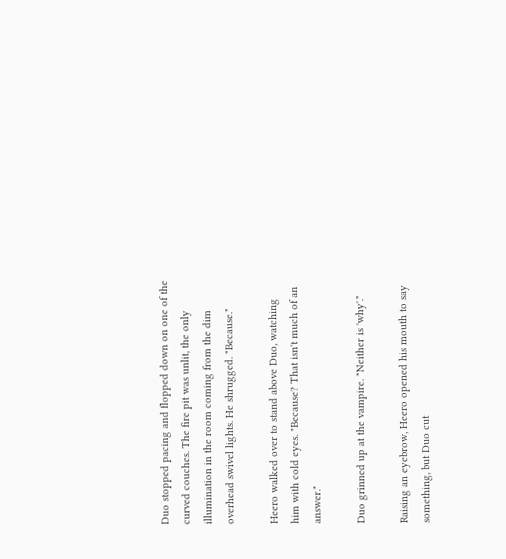Duo stopped pacing and flopped down on one of the curved couches. The fire pit was unlit, the only illumination in the room coming from the dim overhead swivel lights. He shrugged. "Because."

Heero walked over to stand above Duo, watching him with cold eyes. "Because? That isn't much of an answer."

Duo grinned up at the vampire. "Neither is 'why'."

Raising an eyebrow, Heero opened his mouth to say something, but Duo cut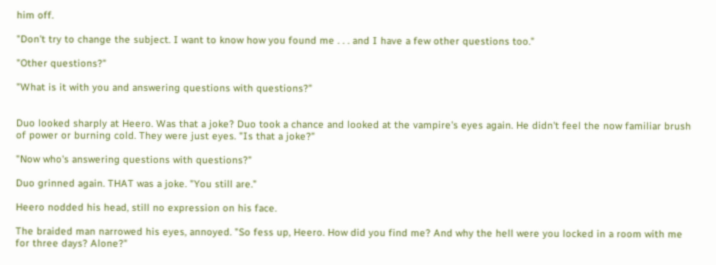him off.

"Don't try to change the subject. I want to know how you found me . . . and I have a few other questions too."

"Other questions?"

"What is it with you and answering questions with questions?"


Duo looked sharply at Heero. Was that a joke? Duo took a chance and looked at the vampire's eyes again. He didn't feel the now familiar brush of power or burning cold. They were just eyes. "Is that a joke?"

"Now who's answering questions with questions?"

Duo grinned again. THAT was a joke. "You still are."

Heero nodded his head, still no expression on his face.

The braided man narrowed his eyes, annoyed. "So fess up, Heero. How did you find me? And why the hell were you locked in a room with me for three days? Alone?"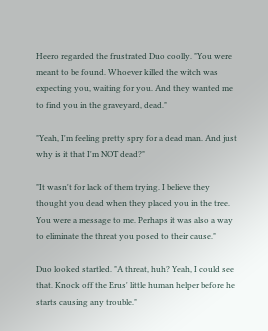Heero regarded the frustrated Duo coolly. "You were meant to be found. Whoever killed the witch was expecting you, waiting for you. And they wanted me to find you in the graveyard, dead."

"Yeah, I'm feeling pretty spry for a dead man. And just why is it that I'm NOT dead?"

"It wasn't for lack of them trying. I believe they thought you dead when they placed you in the tree. You were a message to me. Perhaps it was also a way to eliminate the threat you posed to their cause."

Duo looked startled. "A threat, huh? Yeah, I could see that. Knock off the Erus' little human helper before he starts causing any trouble."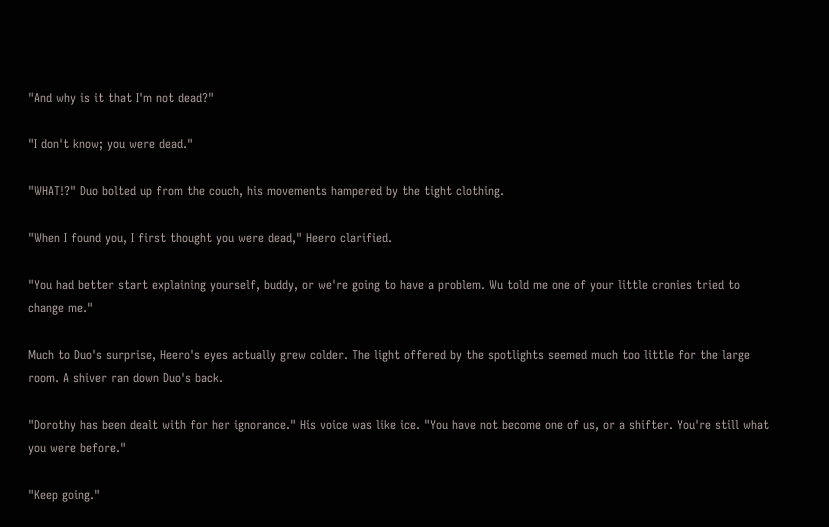"And why is it that I'm not dead?"

"I don't know; you were dead."

"WHAT!?" Duo bolted up from the couch, his movements hampered by the tight clothing.

"When I found you, I first thought you were dead," Heero clarified.

"You had better start explaining yourself, buddy, or we're going to have a problem. Wu told me one of your little cronies tried to change me."

Much to Duo's surprise, Heero's eyes actually grew colder. The light offered by the spotlights seemed much too little for the large room. A shiver ran down Duo's back.

"Dorothy has been dealt with for her ignorance." His voice was like ice. "You have not become one of us, or a shifter. You're still what you were before."

"Keep going."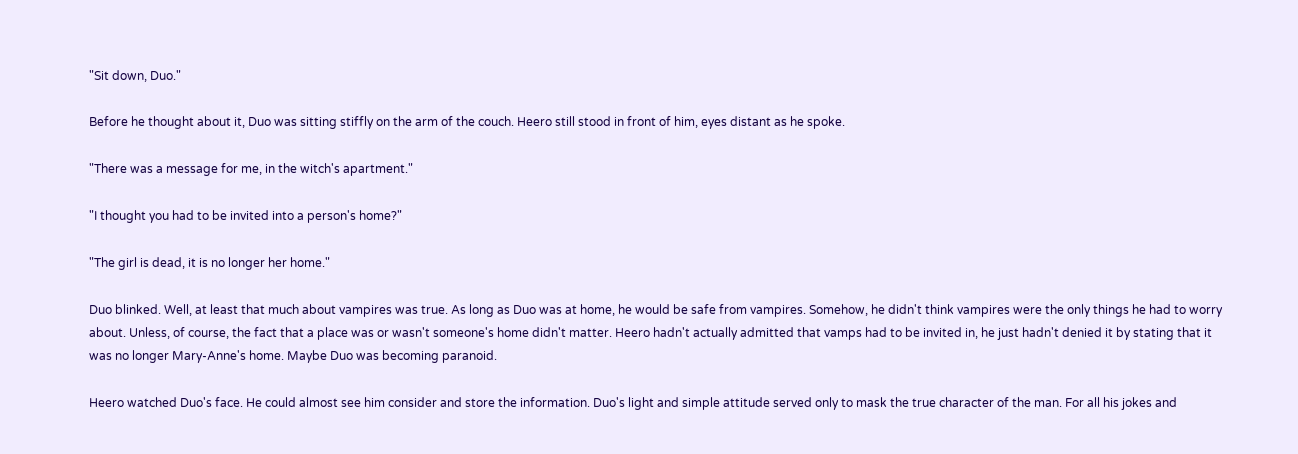"Sit down, Duo."

Before he thought about it, Duo was sitting stiffly on the arm of the couch. Heero still stood in front of him, eyes distant as he spoke.

"There was a message for me, in the witch's apartment."

"I thought you had to be invited into a person's home?"

"The girl is dead, it is no longer her home."

Duo blinked. Well, at least that much about vampires was true. As long as Duo was at home, he would be safe from vampires. Somehow, he didn't think vampires were the only things he had to worry about. Unless, of course, the fact that a place was or wasn't someone's home didn't matter. Heero hadn't actually admitted that vamps had to be invited in, he just hadn't denied it by stating that it was no longer Mary-Anne's home. Maybe Duo was becoming paranoid.

Heero watched Duo's face. He could almost see him consider and store the information. Duo's light and simple attitude served only to mask the true character of the man. For all his jokes and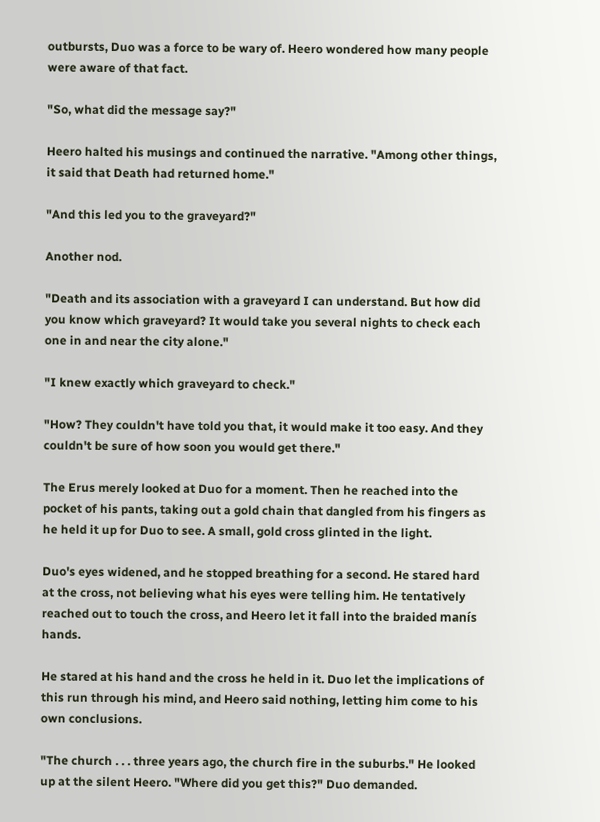outbursts, Duo was a force to be wary of. Heero wondered how many people were aware of that fact.

"So, what did the message say?"

Heero halted his musings and continued the narrative. "Among other things, it said that Death had returned home."

"And this led you to the graveyard?"

Another nod.

"Death and its association with a graveyard I can understand. But how did you know which graveyard? It would take you several nights to check each one in and near the city alone."

"I knew exactly which graveyard to check."

"How? They couldn't have told you that, it would make it too easy. And they couldn't be sure of how soon you would get there."

The Erus merely looked at Duo for a moment. Then he reached into the pocket of his pants, taking out a gold chain that dangled from his fingers as he held it up for Duo to see. A small, gold cross glinted in the light.

Duo's eyes widened, and he stopped breathing for a second. He stared hard at the cross, not believing what his eyes were telling him. He tentatively reached out to touch the cross, and Heero let it fall into the braided manís hands.

He stared at his hand and the cross he held in it. Duo let the implications of this run through his mind, and Heero said nothing, letting him come to his own conclusions.

"The church . . . three years ago, the church fire in the suburbs." He looked up at the silent Heero. "Where did you get this?" Duo demanded.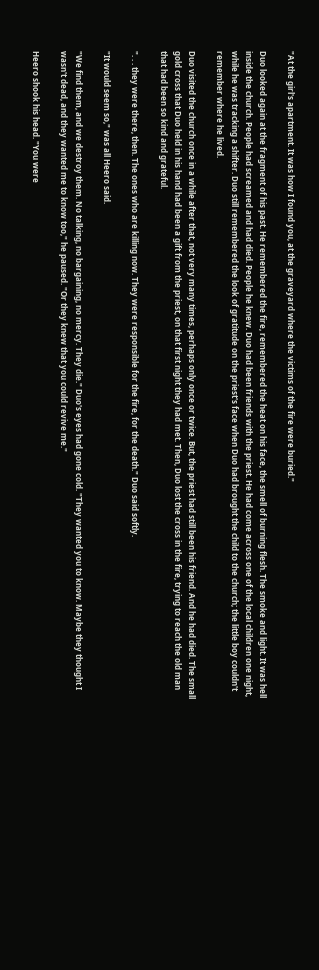"At the girl's apartment. It was how I found you, at the graveyard where the victims of the fire were buried."

Duo looked again at the fragment of his past. He remembered the fire, remembered the heat on his face, the smell of burning flesh. The smoke and light. It was hell inside the church. People had screamed and had died. People he knew. Duo had been friends with the priest. He had come across one of the local children one night, while he was tracking a shifter. Duo still remembered the look of gratitude on the priest's face when Duo had brought the child to the church; the little boy couldn't remember where he lived.

Duo visited the church once in a while after that, not very many times, perhaps only once or twice. But, the priest had still been his friend. And he had died. The small gold cross that Duo held in his hand had been a gift from the priest, on that first night they had met. Then, Duo lost the cross in the fire, trying to reach the old man that had been so kind and grateful.

". . . they were there, then. The ones who are killing now. They were responsible for the fire, for the death." Duo said softly.

"It would seem so," was all Heero said.

"We find them, and we destroy them. No talking, no bargaining, no mercy. They die." Duo's eyes had gone cold. "They wanted you to know. Maybe they thought I wasn't dead, and they wanted me to know too," he paused. "Or they knew that you could revive me."

Heero shook his head. "You were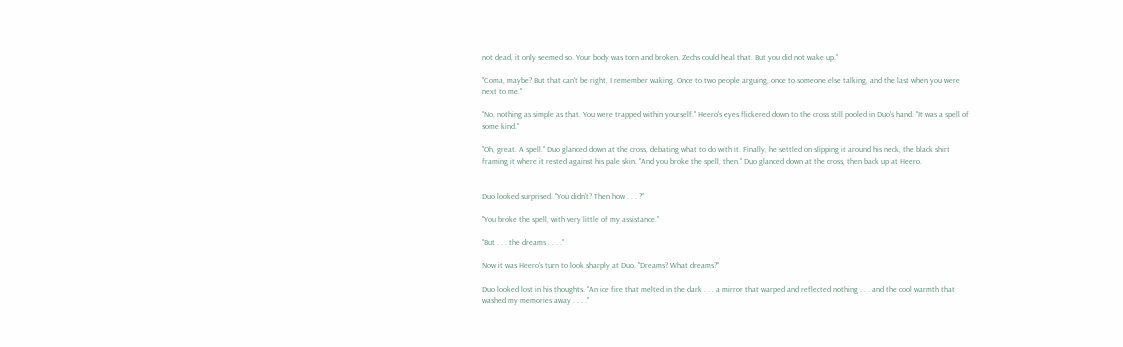not dead, it only seemed so. Your body was torn and broken. Zechs could heal that. But you did not wake up."

"Coma, maybe? But that can't be right, I remember waking. Once to two people arguing, once to someone else talking, and the last when you were next to me."

"No, nothing as simple as that. You were trapped within yourself." Heero's eyes flickered down to the cross still pooled in Duo's hand. "It was a spell of some kind."

"Oh, great. A spell." Duo glanced down at the cross, debating what to do with it. Finally, he settled on slipping it around his neck, the black shirt framing it where it rested against his pale skin. "And you broke the spell, then." Duo glanced down at the cross, then back up at Heero.


Duo looked surprised. "You didn't? Then how . . . ?"

"You broke the spell, with very little of my assistance."

"But . . . the dreams . . . ."

Now it was Heero's turn to look sharply at Duo. "Dreams? What dreams?"

Duo looked lost in his thoughts. "An ice fire that melted in the dark . . . a mirror that warped and reflected nothing . . . and the cool warmth that washed my memories away . . . ."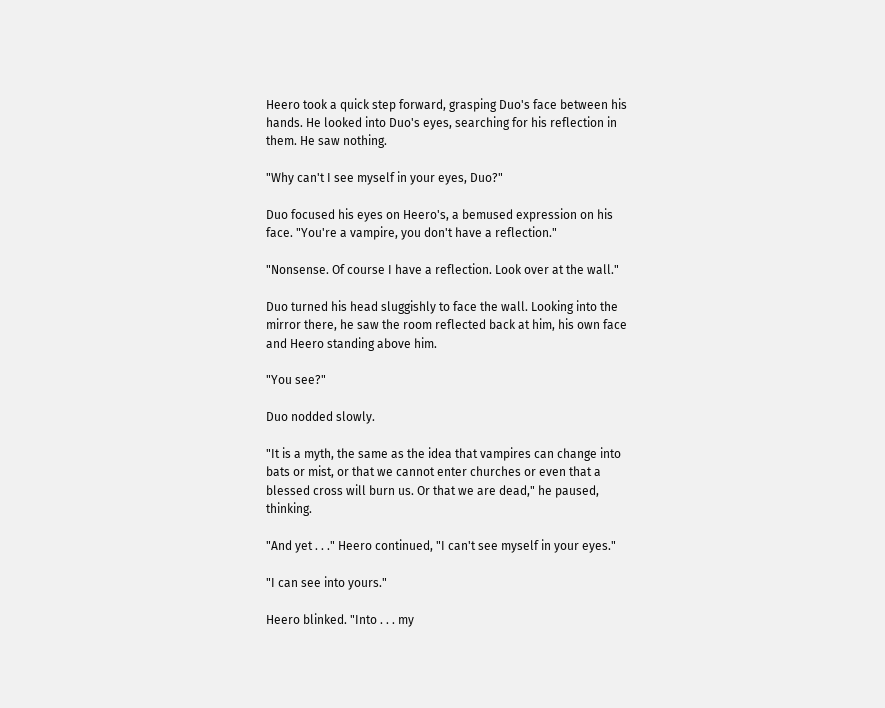Heero took a quick step forward, grasping Duo's face between his hands. He looked into Duo's eyes, searching for his reflection in them. He saw nothing.

"Why can't I see myself in your eyes, Duo?"

Duo focused his eyes on Heero's, a bemused expression on his face. "You're a vampire, you don't have a reflection."

"Nonsense. Of course I have a reflection. Look over at the wall."

Duo turned his head sluggishly to face the wall. Looking into the mirror there, he saw the room reflected back at him, his own face and Heero standing above him.

"You see?"

Duo nodded slowly.

"It is a myth, the same as the idea that vampires can change into bats or mist, or that we cannot enter churches or even that a blessed cross will burn us. Or that we are dead," he paused, thinking.

"And yet . . ." Heero continued, "I can't see myself in your eyes."

"I can see into yours."

Heero blinked. "Into . . . my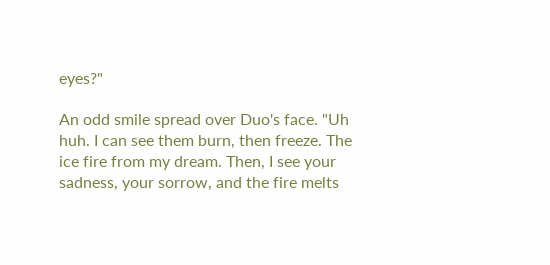eyes?"

An odd smile spread over Duo's face. "Uh huh. I can see them burn, then freeze. The ice fire from my dream. Then, I see your sadness, your sorrow, and the fire melts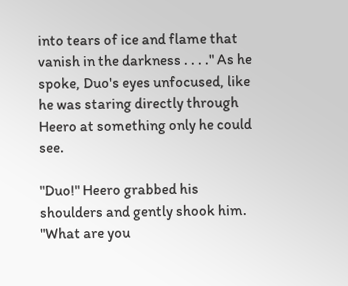into tears of ice and flame that vanish in the darkness . . . ." As he spoke, Duo's eyes unfocused, like he was staring directly through Heero at something only he could see.

"Duo!" Heero grabbed his shoulders and gently shook him. "What are you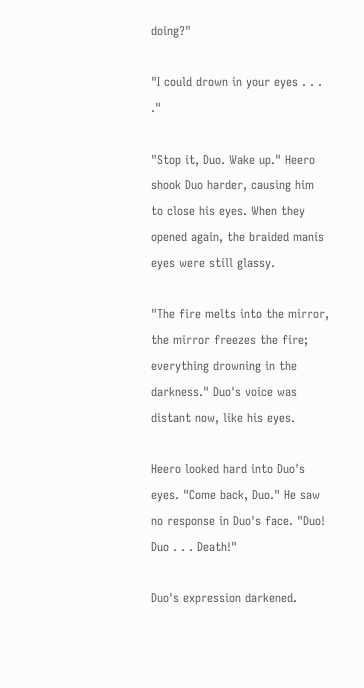doing?"

"I could drown in your eyes . . . ."

"Stop it, Duo. Wake up." Heero shook Duo harder, causing him to close his eyes. When they opened again, the braided manís eyes were still glassy.

"The fire melts into the mirror, the mirror freezes the fire; everything drowning in the darkness." Duo's voice was distant now, like his eyes.

Heero looked hard into Duo's eyes. "Come back, Duo." He saw no response in Duo's face. "Duo! Duo . . . Death!"

Duo's expression darkened.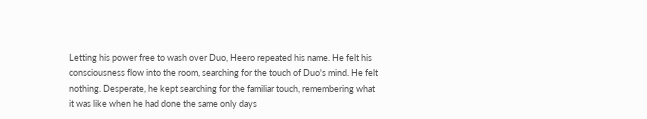Letting his power free to wash over Duo, Heero repeated his name. He felt his consciousness flow into the room, searching for the touch of Duo's mind. He felt nothing. Desperate, he kept searching for the familiar touch, remembering what it was like when he had done the same only days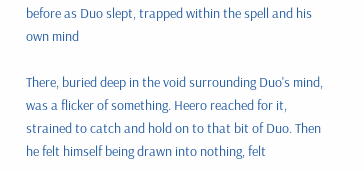before as Duo slept, trapped within the spell and his own mind

There, buried deep in the void surrounding Duo's mind, was a flicker of something. Heero reached for it, strained to catch and hold on to that bit of Duo. Then he felt himself being drawn into nothing, felt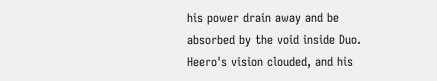his power drain away and be absorbed by the void inside Duo. Heero's vision clouded, and his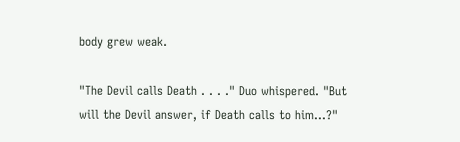body grew weak.

"The Devil calls Death . . . ." Duo whispered. "But will the Devil answer, if Death calls to him...?"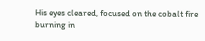His eyes cleared, focused on the cobalt fire burning in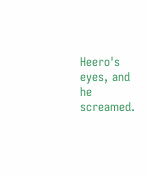Heero's eyes, and he screamed.